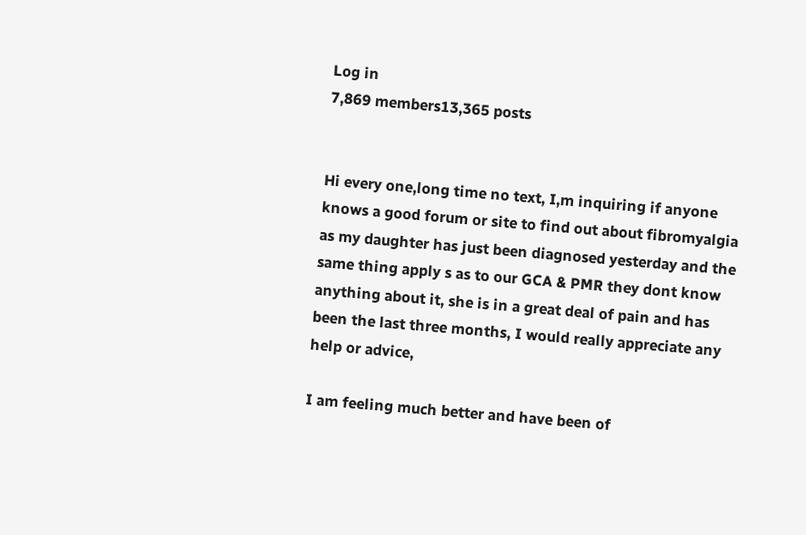Log in
7,869 members13,365 posts


Hi every one,long time no text, I,m inquiring if anyone knows a good forum or site to find out about fibromyalgia as my daughter has just been diagnosed yesterday and the same thing apply s as to our GCA & PMR they dont know anything about it, she is in a great deal of pain and has been the last three months, I would really appreciate any help or advice,

I am feeling much better and have been of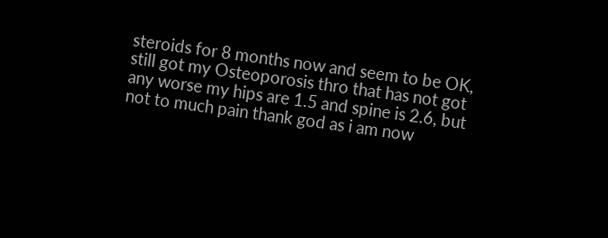steroids for 8 months now and seem to be OK, still got my Osteoporosis thro that has not got any worse my hips are 1.5 and spine is 2.6, but not to much pain thank god as i am now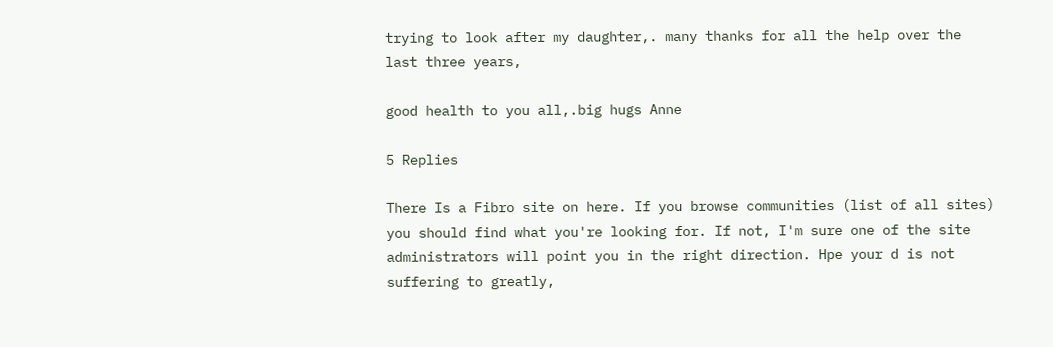trying to look after my daughter,. many thanks for all the help over the last three years,

good health to you all,.big hugs Anne

5 Replies

There Is a Fibro site on here. If you browse communities (list of all sites) you should find what you're looking for. If not, I'm sure one of the site administrators will point you in the right direction. Hpe your d is not suffering to greatly,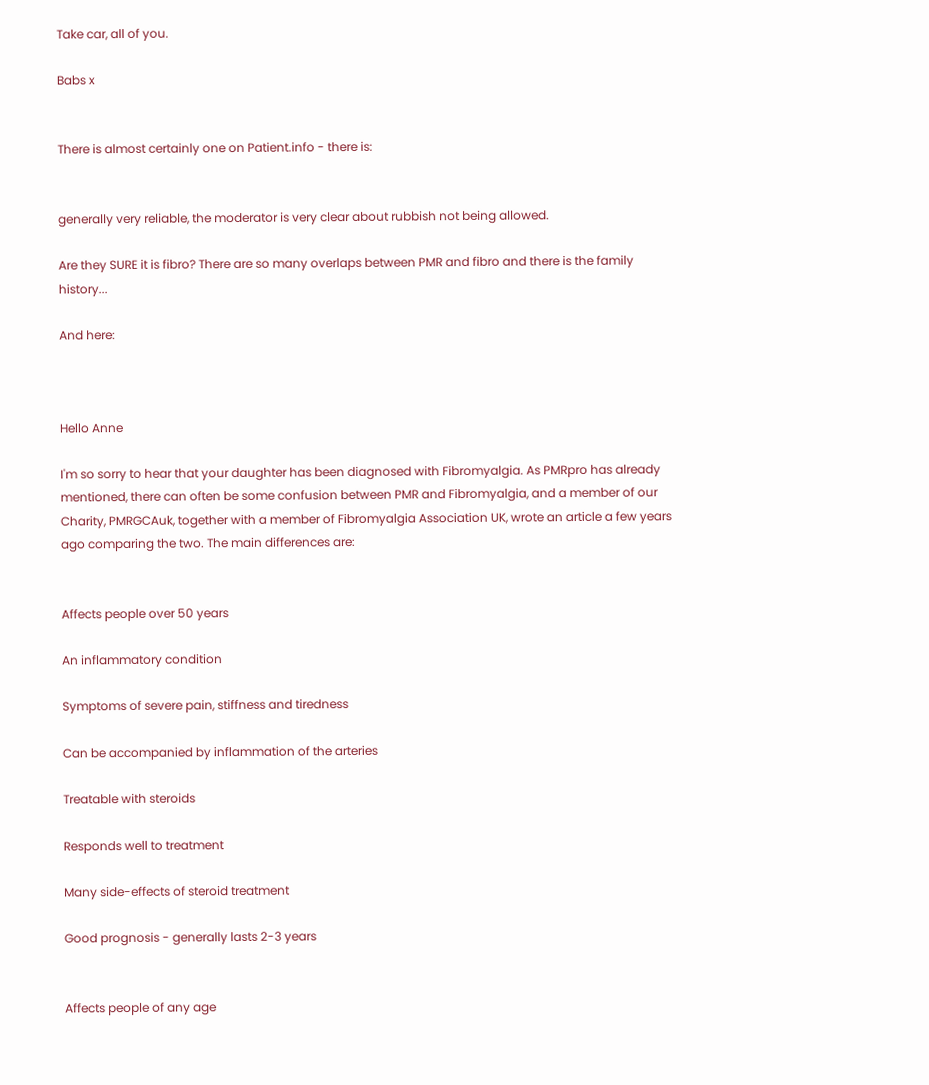Take car, all of you.

Babs x


There is almost certainly one on Patient.info - there is:


generally very reliable, the moderator is very clear about rubbish not being allowed.

Are they SURE it is fibro? There are so many overlaps between PMR and fibro and there is the family history...

And here:



Hello Anne

I'm so sorry to hear that your daughter has been diagnosed with Fibromyalgia. As PMRpro has already mentioned, there can often be some confusion between PMR and Fibromyalgia, and a member of our Charity, PMRGCAuk, together with a member of Fibromyalgia Association UK, wrote an article a few years ago comparing the two. The main differences are:


Affects people over 50 years

An inflammatory condition

Symptoms of severe pain, stiffness and tiredness

Can be accompanied by inflammation of the arteries

Treatable with steroids

Responds well to treatment

Many side-effects of steroid treatment

Good prognosis - generally lasts 2-3 years


Affects people of any age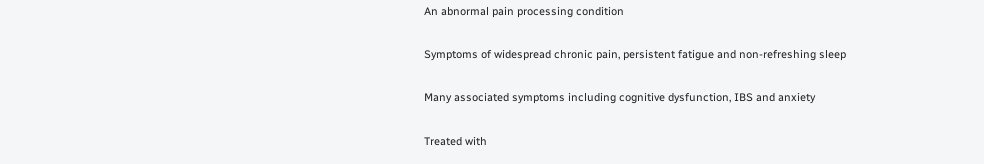An abnormal pain processing condition

Symptoms of widespread chronic pain, persistent fatigue and non-refreshing sleep

Many associated symptoms including cognitive dysfunction, IBS and anxiety

Treated with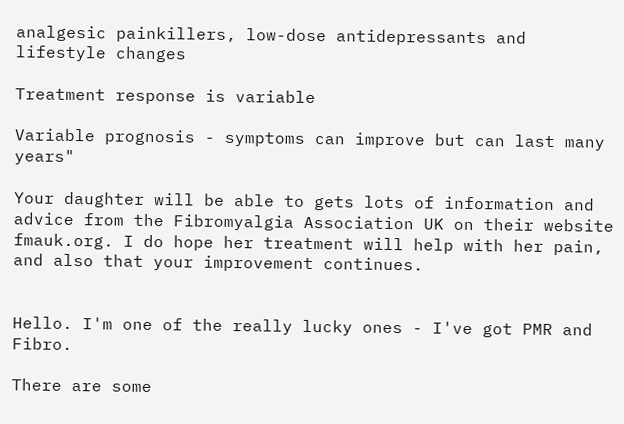analgesic painkillers, low-dose antidepressants and lifestyle changes

Treatment response is variable

Variable prognosis - symptoms can improve but can last many years"

Your daughter will be able to gets lots of information and advice from the Fibromyalgia Association UK on their website fmauk.org. I do hope her treatment will help with her pain, and also that your improvement continues.


Hello. I'm one of the really lucky ones - I've got PMR and Fibro.

There are some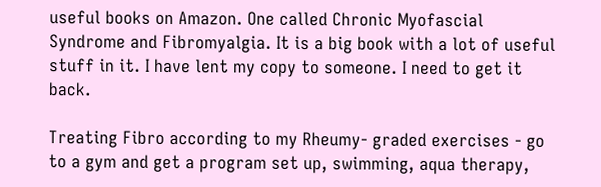useful books on Amazon. One called Chronic Myofascial Syndrome and Fibromyalgia. It is a big book with a lot of useful stuff in it. I have lent my copy to someone. I need to get it back.

Treating Fibro according to my Rheumy- graded exercises - go to a gym and get a program set up, swimming, aqua therapy,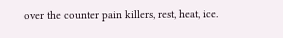over the counter pain killers, rest, heat, ice.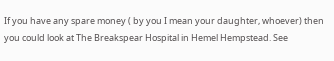If you have any spare money ( by you I mean your daughter, whoever) then you could look at The Breakspear Hospital in Hemel Hempstead. See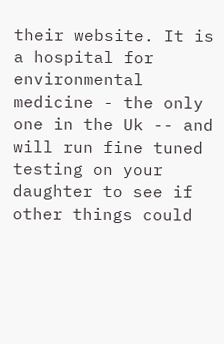their website. It is a hospital for environmental medicine - the only one in the Uk -- and will run fine tuned testing on your daughter to see if other things could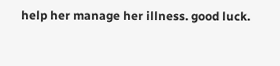help her manage her illness. good luck.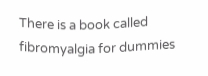There is a book called fibromyalgia for dummies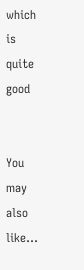which is quite good


You may also like...